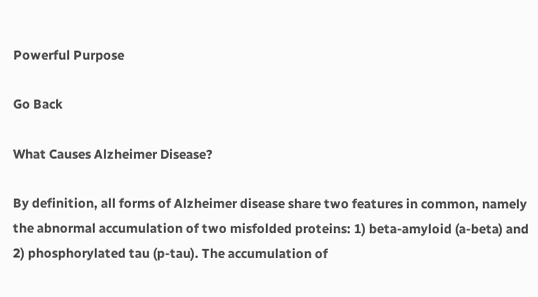Powerful Purpose

Go Back

What Causes Alzheimer Disease?

By definition, all forms of Alzheimer disease share two features in common, namely the abnormal accumulation of two misfolded proteins: 1) beta-amyloid (a-beta) and 2) phosphorylated tau (p-tau). The accumulation of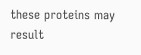these proteins may result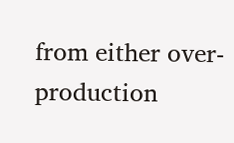from either over-production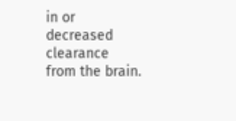in or decreased clearance from the brain.